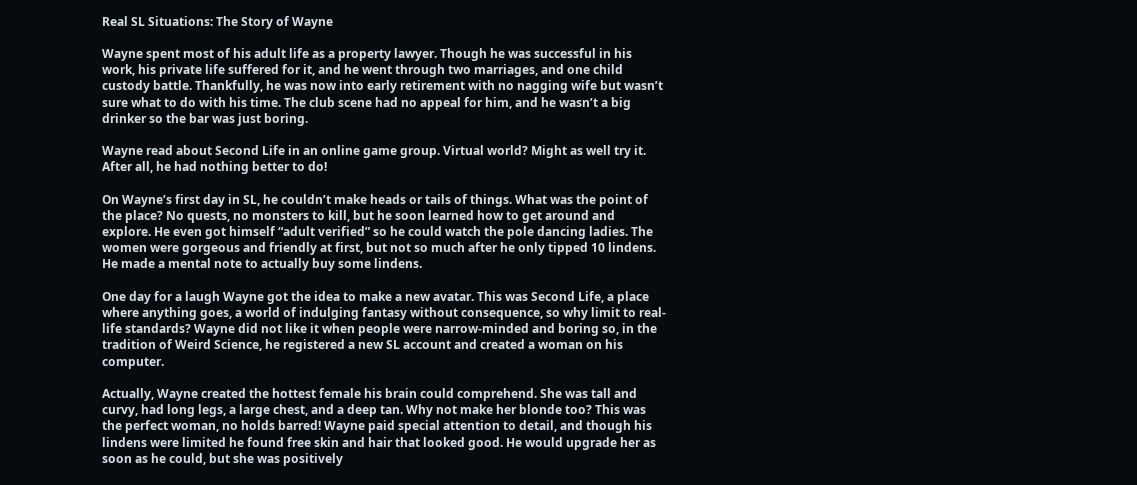Real SL Situations: The Story of Wayne

Wayne spent most of his adult life as a property lawyer. Though he was successful in his work, his private life suffered for it, and he went through two marriages, and one child custody battle. Thankfully, he was now into early retirement with no nagging wife but wasn’t sure what to do with his time. The club scene had no appeal for him, and he wasn’t a big drinker so the bar was just boring.

Wayne read about Second Life in an online game group. Virtual world? Might as well try it. After all, he had nothing better to do!

On Wayne’s first day in SL, he couldn’t make heads or tails of things. What was the point of the place? No quests, no monsters to kill, but he soon learned how to get around and explore. He even got himself “adult verified” so he could watch the pole dancing ladies. The women were gorgeous and friendly at first, but not so much after he only tipped 10 lindens. He made a mental note to actually buy some lindens.

One day for a laugh Wayne got the idea to make a new avatar. This was Second Life, a place where anything goes, a world of indulging fantasy without consequence, so why limit to real-life standards? Wayne did not like it when people were narrow-minded and boring so, in the tradition of Weird Science, he registered a new SL account and created a woman on his computer.

Actually, Wayne created the hottest female his brain could comprehend. She was tall and curvy, had long legs, a large chest, and a deep tan. Why not make her blonde too? This was the perfect woman, no holds barred! Wayne paid special attention to detail, and though his lindens were limited he found free skin and hair that looked good. He would upgrade her as soon as he could, but she was positively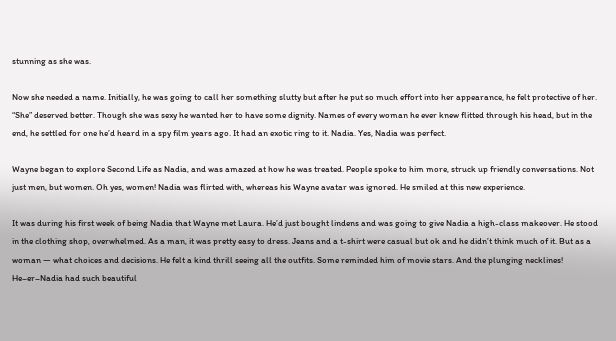stunning as she was.

Now she needed a name. Initially, he was going to call her something slutty but after he put so much effort into her appearance, he felt protective of her. “She” deserved better. Though she was sexy he wanted her to have some dignity. Names of every woman he ever knew flitted through his head, but in the end, he settled for one he’d heard in a spy film years ago. It had an exotic ring to it. Nadia. Yes, Nadia was perfect.

Wayne began to explore Second Life as Nadia, and was amazed at how he was treated. People spoke to him more, struck up friendly conversations. Not just men, but women. Oh yes, women! Nadia was flirted with, whereas his Wayne avatar was ignored. He smiled at this new experience.

It was during his first week of being Nadia that Wayne met Laura. He’d just bought lindens and was going to give Nadia a high-class makeover. He stood in the clothing shop, overwhelmed. As a man, it was pretty easy to dress. Jeans and a t-shirt were casual but ok and he didn’t think much of it. But as a woman — what choices and decisions. He felt a kind thrill seeing all the outfits. Some reminded him of movie stars. And the plunging necklines! He–er–Nadia had such beautiful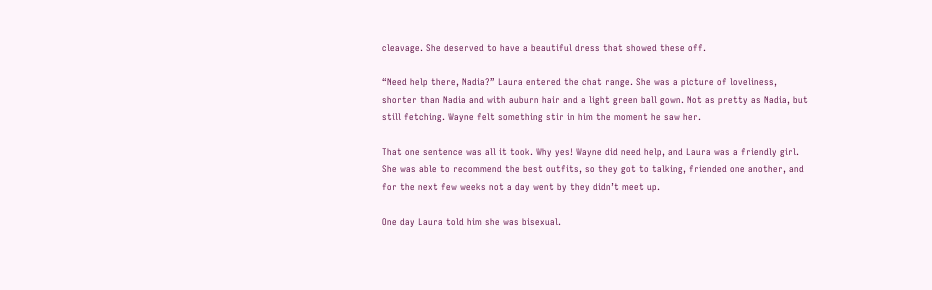cleavage. She deserved to have a beautiful dress that showed these off.

“Need help there, Nadia?” Laura entered the chat range. She was a picture of loveliness, shorter than Nadia and with auburn hair and a light green ball gown. Not as pretty as Nadia, but still fetching. Wayne felt something stir in him the moment he saw her.

That one sentence was all it took. Why yes! Wayne did need help, and Laura was a friendly girl. She was able to recommend the best outfits, so they got to talking, friended one another, and for the next few weeks not a day went by they didn’t meet up.

One day Laura told him she was bisexual.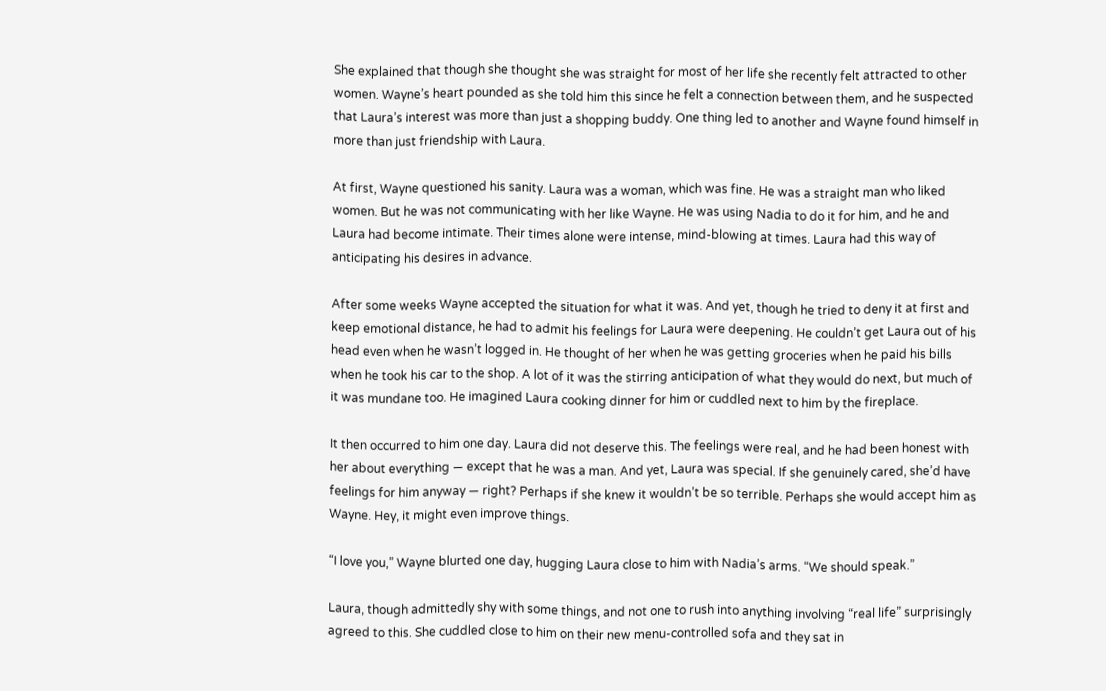She explained that though she thought she was straight for most of her life she recently felt attracted to other women. Wayne’s heart pounded as she told him this since he felt a connection between them, and he suspected that Laura’s interest was more than just a shopping buddy. One thing led to another and Wayne found himself in more than just friendship with Laura.

At first, Wayne questioned his sanity. Laura was a woman, which was fine. He was a straight man who liked women. But he was not communicating with her like Wayne. He was using Nadia to do it for him, and he and Laura had become intimate. Their times alone were intense, mind-blowing at times. Laura had this way of anticipating his desires in advance.

After some weeks Wayne accepted the situation for what it was. And yet, though he tried to deny it at first and keep emotional distance, he had to admit his feelings for Laura were deepening. He couldn’t get Laura out of his head even when he wasn’t logged in. He thought of her when he was getting groceries when he paid his bills when he took his car to the shop. A lot of it was the stirring anticipation of what they would do next, but much of it was mundane too. He imagined Laura cooking dinner for him or cuddled next to him by the fireplace.

It then occurred to him one day. Laura did not deserve this. The feelings were real, and he had been honest with her about everything — except that he was a man. And yet, Laura was special. If she genuinely cared, she’d have feelings for him anyway — right? Perhaps if she knew it wouldn’t be so terrible. Perhaps she would accept him as Wayne. Hey, it might even improve things.

“I love you,” Wayne blurted one day, hugging Laura close to him with Nadia’s arms. “We should speak.”

Laura, though admittedly shy with some things, and not one to rush into anything involving “real life” surprisingly agreed to this. She cuddled close to him on their new menu-controlled sofa and they sat in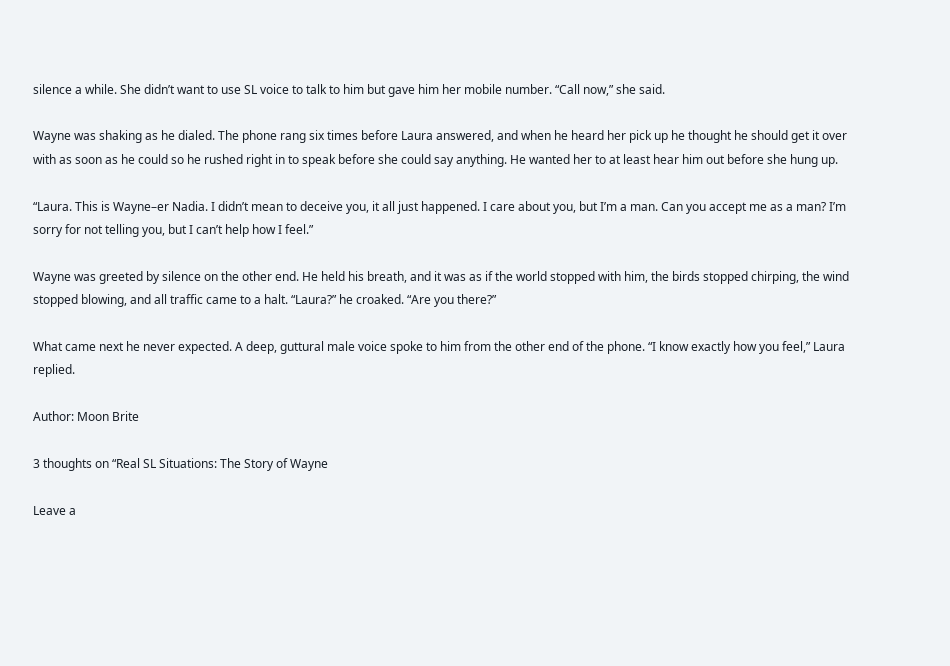silence a while. She didn’t want to use SL voice to talk to him but gave him her mobile number. “Call now,” she said.

Wayne was shaking as he dialed. The phone rang six times before Laura answered, and when he heard her pick up he thought he should get it over with as soon as he could so he rushed right in to speak before she could say anything. He wanted her to at least hear him out before she hung up.

“Laura. This is Wayne–er Nadia. I didn’t mean to deceive you, it all just happened. I care about you, but I’m a man. Can you accept me as a man? I’m sorry for not telling you, but I can’t help how I feel.”

Wayne was greeted by silence on the other end. He held his breath, and it was as if the world stopped with him, the birds stopped chirping, the wind stopped blowing, and all traffic came to a halt. “Laura?” he croaked. “Are you there?”

What came next he never expected. A deep, guttural male voice spoke to him from the other end of the phone. “I know exactly how you feel,” Laura replied.

Author: Moon Brite

3 thoughts on “Real SL Situations: The Story of Wayne

Leave a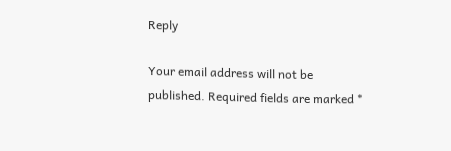Reply

Your email address will not be published. Required fields are marked *